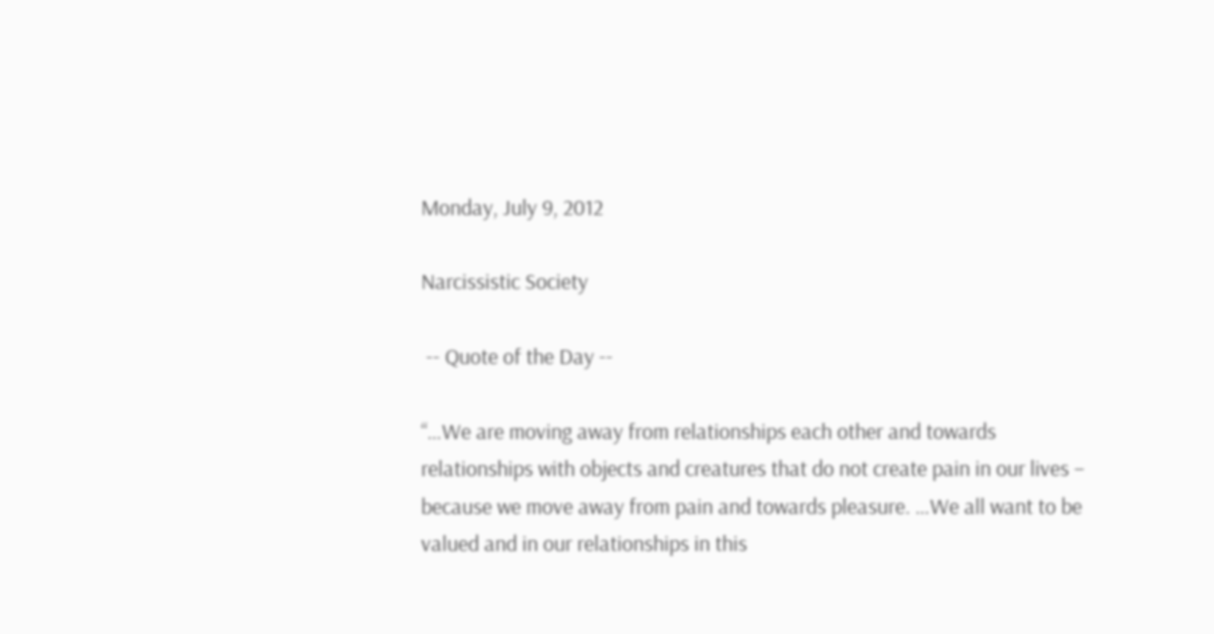Monday, July 9, 2012

Narcissistic Society

 -- Quote of the Day --

“…We are moving away from relationships each other and towards relationships with objects and creatures that do not create pain in our lives – because we move away from pain and towards pleasure. …We all want to be valued and in our relationships in this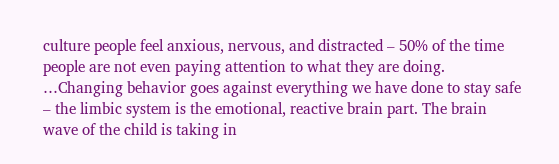culture people feel anxious, nervous, and distracted – 50% of the time people are not even paying attention to what they are doing. …Changing behavior goes against everything we have done to stay safe – the limbic system is the emotional, reactive brain part. The brain wave of the child is taking in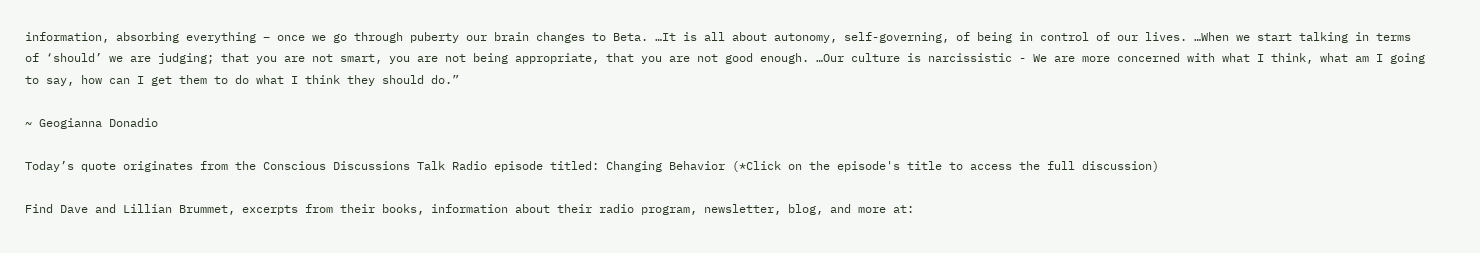information, absorbing everything – once we go through puberty our brain changes to Beta. …It is all about autonomy, self-governing, of being in control of our lives. …When we start talking in terms of ‘should’ we are judging; that you are not smart, you are not being appropriate, that you are not good enough. …Our culture is narcissistic - We are more concerned with what I think, what am I going to say, how can I get them to do what I think they should do.”

~ Geogianna Donadio

Today’s quote originates from the Conscious Discussions Talk Radio episode titled: Changing Behavior (*Click on the episode's title to access the full discussion)

Find Dave and Lillian Brummet, excerpts from their books, information about their radio program, newsletter, blog, and more at: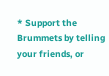* Support the Brummets by telling your friends, or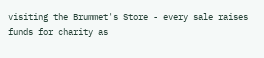visiting the Brummet's Store - every sale raises funds for charity as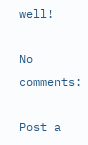well!

No comments:

Post a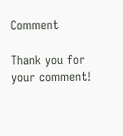Comment

Thank you for your comment!